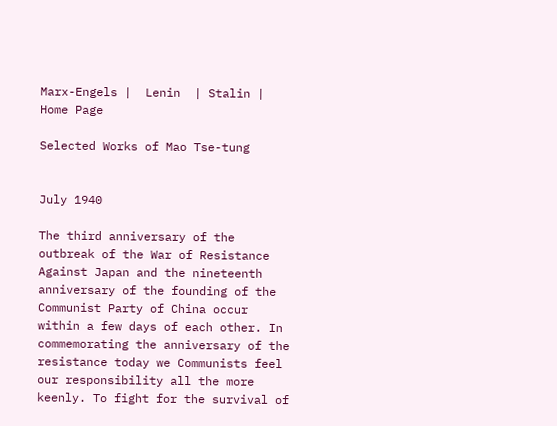Marx-Engels |  Lenin  | Stalin |  Home Page

Selected Works of Mao Tse-tung


July 1940

The third anniversary of the outbreak of the War of Resistance Against Japan and the nineteenth anniversary of the founding of the Communist Party of China occur within a few days of each other. In commemorating the anniversary of the resistance today we Communists feel our responsibility all the more keenly. To fight for the survival of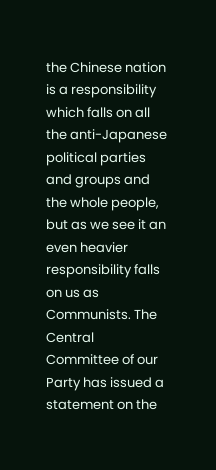the Chinese nation is a responsibility which falls on all the anti-Japanese political parties and groups and the whole people, but as we see it an even heavier responsibility falls on us as Communists. The Central Committee of our Party has issued a statement on the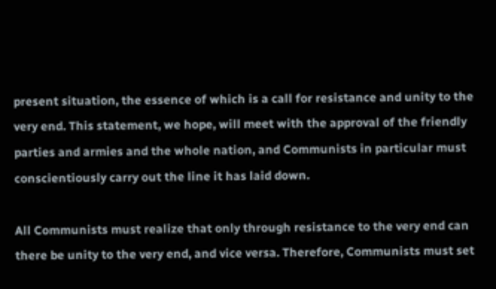present situation, the essence of which is a call for resistance and unity to the very end. This statement, we hope, will meet with the approval of the friendly parties and armies and the whole nation, and Communists in particular must conscientiously carry out the line it has laid down.

All Communists must realize that only through resistance to the very end can there be unity to the very end, and vice versa. Therefore, Communists must set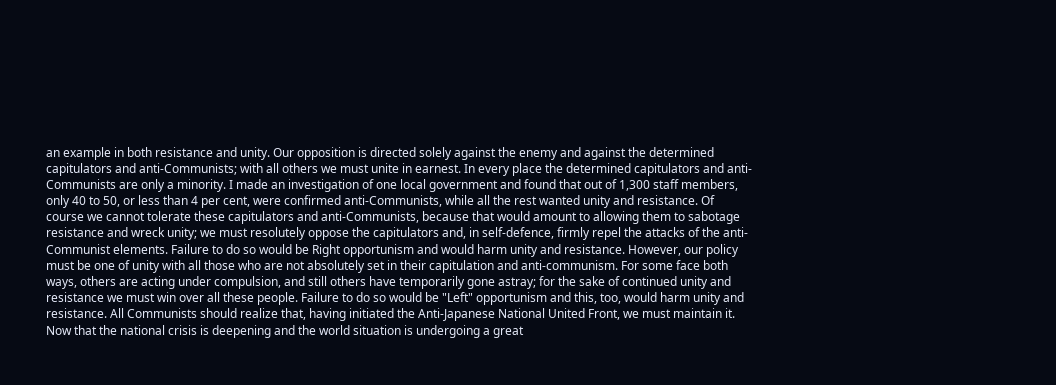an example in both resistance and unity. Our opposition is directed solely against the enemy and against the determined capitulators and anti-Communists; with all others we must unite in earnest. In every place the determined capitulators and anti-Communists are only a minority. I made an investigation of one local government and found that out of 1,300 staff members, only 40 to 50, or less than 4 per cent, were confirmed anti-Communists, while all the rest wanted unity and resistance. Of course we cannot tolerate these capitulators and anti-Communists, because that would amount to allowing them to sabotage resistance and wreck unity; we must resolutely oppose the capitulators and, in self-defence, firmly repel the attacks of the anti-Communist elements. Failure to do so would be Right opportunism and would harm unity and resistance. However, our policy must be one of unity with all those who are not absolutely set in their capitulation and anti-communism. For some face both ways, others are acting under compulsion, and still others have temporarily gone astray; for the sake of continued unity and resistance we must win over all these people. Failure to do so would be "Left" opportunism and this, too, would harm unity and resistance. All Communists should realize that, having initiated the Anti-Japanese National United Front, we must maintain it. Now that the national crisis is deepening and the world situation is undergoing a great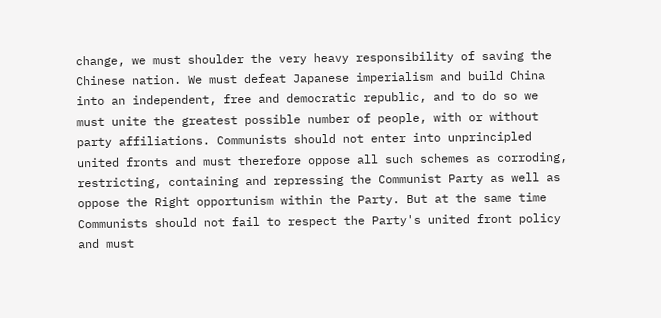change, we must shoulder the very heavy responsibility of saving the Chinese nation. We must defeat Japanese imperialism and build China into an independent, free and democratic republic, and to do so we must unite the greatest possible number of people, with or without party affiliations. Communists should not enter into unprincipled united fronts and must therefore oppose all such schemes as corroding, restricting, containing and repressing the Communist Party as well as oppose the Right opportunism within the Party. But at the same time Communists should not fail to respect the Party's united front policy and must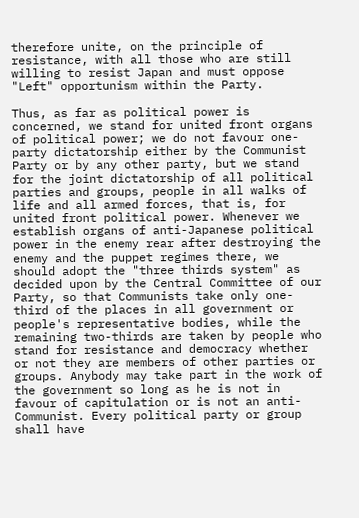therefore unite, on the principle of resistance, with all those who are still willing to resist Japan and must oppose "Left" opportunism within the Party.

Thus, as far as political power is concerned, we stand for united front organs of political power; we do not favour one-party dictatorship either by the Communist Party or by any other party, but we stand for the joint dictatorship of all political parties and groups, people in all walks of life and all armed forces, that is, for united front political power. Whenever we establish organs of anti-Japanese political power in the enemy rear after destroying the enemy and the puppet regimes there, we should adopt the "three thirds system" as decided upon by the Central Committee of our Party, so that Communists take only one-third of the places in all government or people's representative bodies, while the remaining two-thirds are taken by people who stand for resistance and democracy whether or not they are members of other parties or groups. Anybody may take part in the work of the government so long as he is not in favour of capitulation or is not an anti-Communist. Every political party or group shall have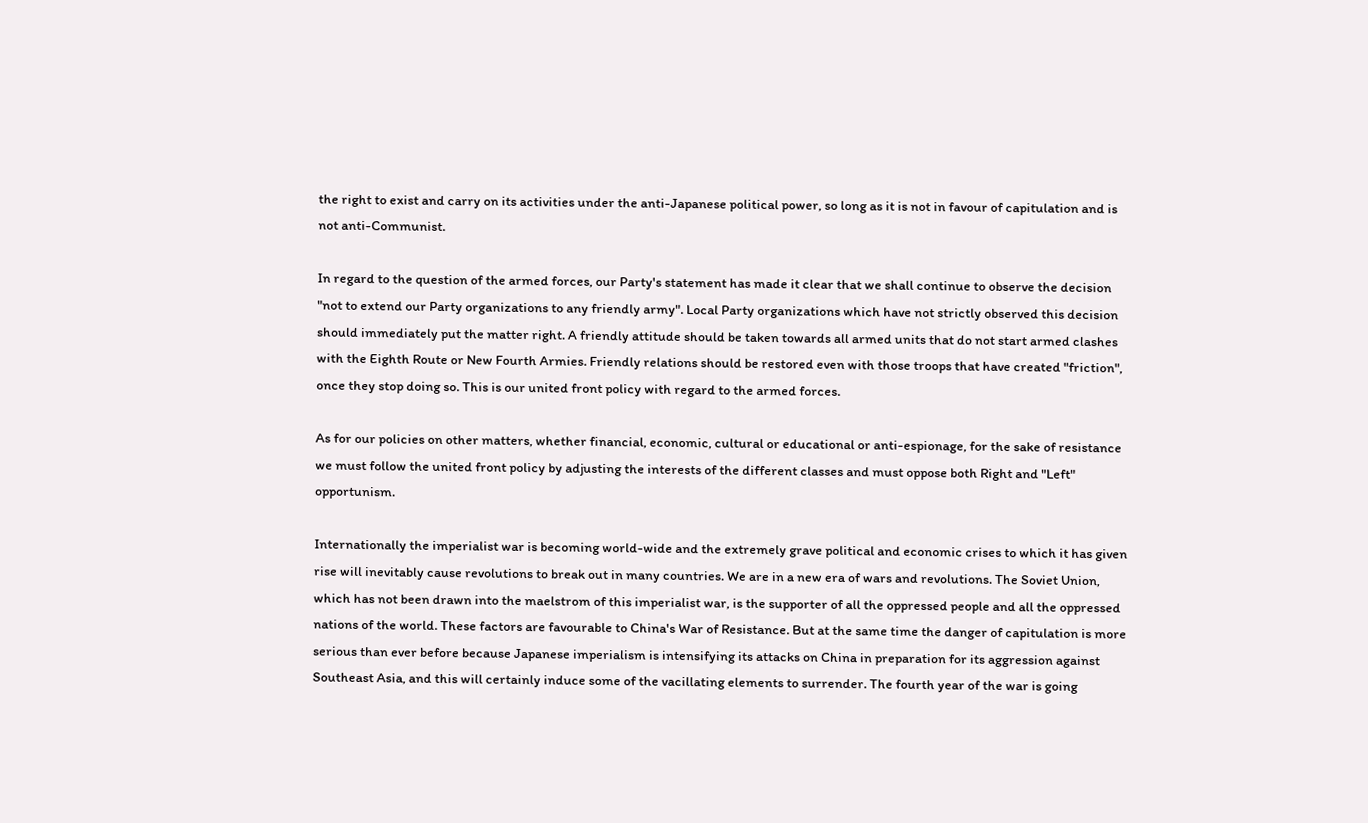the right to exist and carry on its activities under the anti-Japanese political power, so long as it is not in favour of capitulation and is not anti-Communist.

In regard to the question of the armed forces, our Party's statement has made it clear that we shall continue to observe the decision "not to extend our Party organizations to any friendly army". Local Party organizations which have not strictly observed this decision should immediately put the matter right. A friendly attitude should be taken towards all armed units that do not start armed clashes with the Eighth Route or New Fourth Armies. Friendly relations should be restored even with those troops that have created "friction", once they stop doing so. This is our united front policy with regard to the armed forces.

As for our policies on other matters, whether financial, economic, cultural or educational or anti-espionage, for the sake of resistance we must follow the united front policy by adjusting the interests of the different classes and must oppose both Right and "Left" opportunism.

Internationally the imperialist war is becoming world-wide and the extremely grave political and economic crises to which it has given rise will inevitably cause revolutions to break out in many countries. We are in a new era of wars and revolutions. The Soviet Union, which has not been drawn into the maelstrom of this imperialist war, is the supporter of all the oppressed people and all the oppressed nations of the world. These factors are favourable to China's War of Resistance. But at the same time the danger of capitulation is more serious than ever before because Japanese imperialism is intensifying its attacks on China in preparation for its aggression against Southeast Asia, and this will certainly induce some of the vacillating elements to surrender. The fourth year of the war is going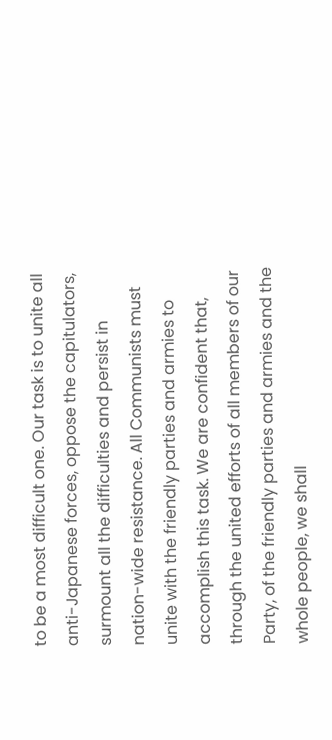to be a most difficult one. Our task is to unite all anti-Japanese forces, oppose the capitulators, surmount all the difficulties and persist in nation-wide resistance. All Communists must unite with the friendly parties and armies to accomplish this task. We are confident that, through the united efforts of all members of our Party, of the friendly parties and armies and the whole people, we shall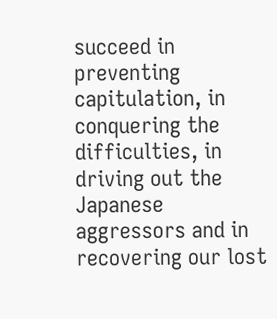succeed in preventing capitulation, in conquering the difficulties, in driving out the Japanese aggressors and in recovering our lost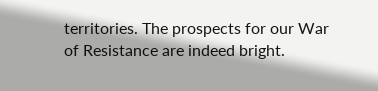territories. The prospects for our War of Resistance are indeed bright.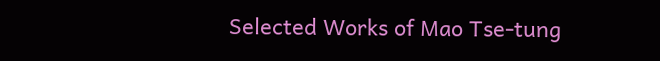Selected Works of Mao Tse-tung